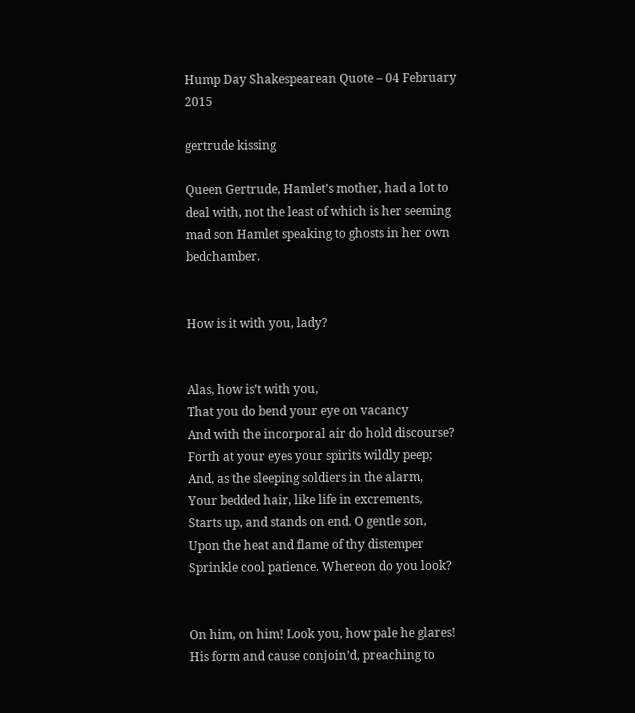Hump Day Shakespearean Quote – 04 February 2015

gertrude kissing

Queen Gertrude, Hamlet’s mother, had a lot to deal with, not the least of which is her seeming mad son Hamlet speaking to ghosts in her own bedchamber.


How is it with you, lady?


Alas, how is’t with you,
That you do bend your eye on vacancy
And with the incorporal air do hold discourse?
Forth at your eyes your spirits wildly peep;
And, as the sleeping soldiers in the alarm,
Your bedded hair, like life in excrements,
Starts up, and stands on end. O gentle son,
Upon the heat and flame of thy distemper
Sprinkle cool patience. Whereon do you look?


On him, on him! Look you, how pale he glares!
His form and cause conjoin’d, preaching to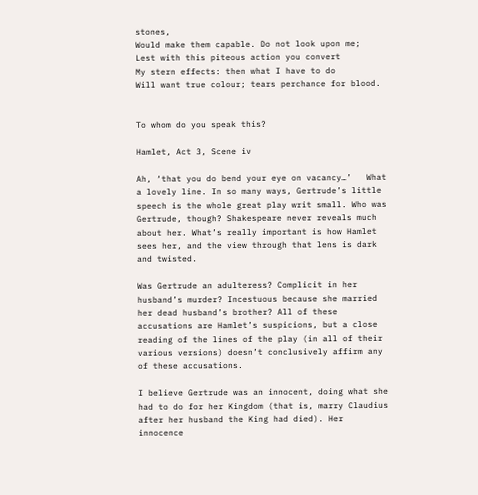stones,
Would make them capable. Do not look upon me;
Lest with this piteous action you convert
My stern effects: then what I have to do
Will want true colour; tears perchance for blood.


To whom do you speak this?

Hamlet, Act 3, Scene iv

Ah, ‘that you do bend your eye on vacancy…’   What a lovely line. In so many ways, Gertrude’s little speech is the whole great play writ small. Who was Gertrude, though? Shakespeare never reveals much about her. What’s really important is how Hamlet sees her, and the view through that lens is dark and twisted.

Was Gertrude an adulteress? Complicit in her husband’s murder? Incestuous because she married her dead husband’s brother? All of these accusations are Hamlet’s suspicions, but a close reading of the lines of the play (in all of their various versions) doesn’t conclusively affirm any of these accusations.

I believe Gertrude was an innocent, doing what she had to do for her Kingdom (that is, marry Claudius after her husband the King had died). Her innocence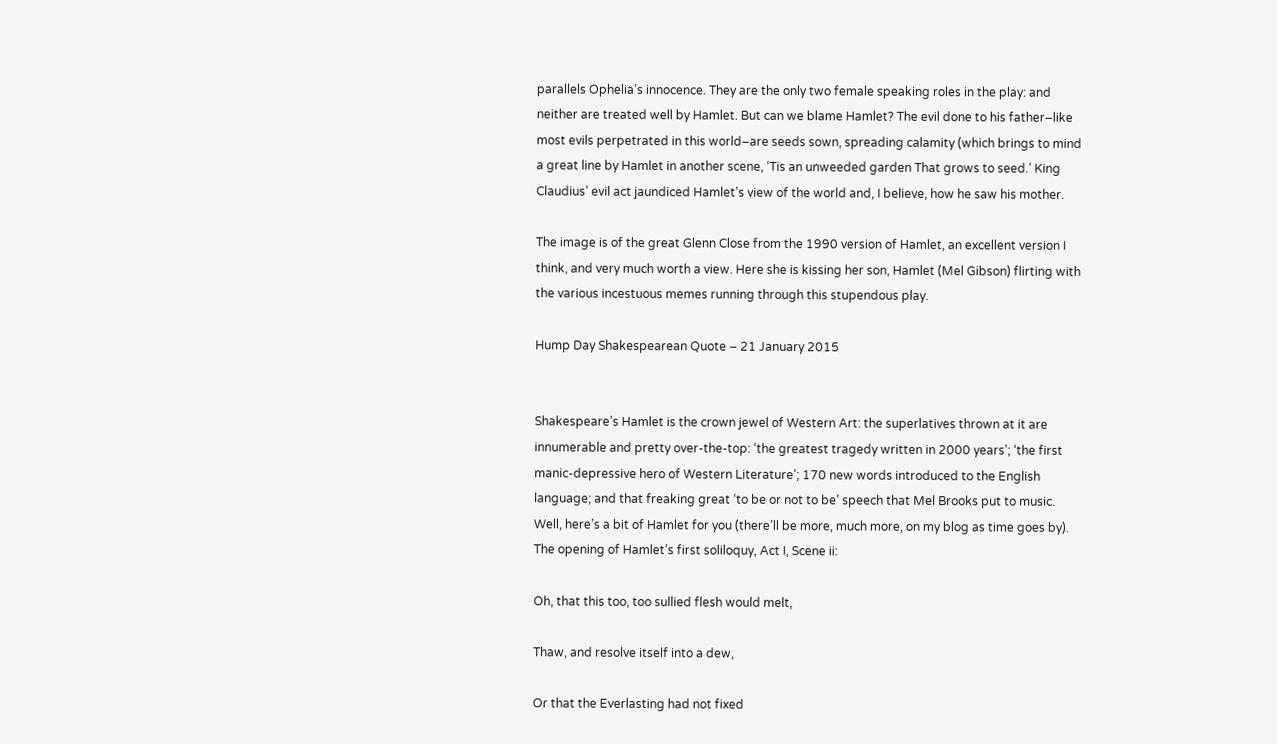parallels Ophelia’s innocence. They are the only two female speaking roles in the play: and neither are treated well by Hamlet. But can we blame Hamlet? The evil done to his father–like most evils perpetrated in this world–are seeds sown, spreading calamity (which brings to mind a great line by Hamlet in another scene, ‘Tis an unweeded garden That grows to seed.’ King Claudius’ evil act jaundiced Hamlet’s view of the world and, I believe, how he saw his mother.

The image is of the great Glenn Close from the 1990 version of Hamlet, an excellent version I think, and very much worth a view. Here she is kissing her son, Hamlet (Mel Gibson) flirting with the various incestuous memes running through this stupendous play.

Hump Day Shakespearean Quote – 21 January 2015


Shakespeare’s Hamlet is the crown jewel of Western Art: the superlatives thrown at it are innumerable and pretty over-the-top: ‘the greatest tragedy written in 2000 years’; ‘the first manic-depressive hero of Western Literature’; 170 new words introduced to the English language; and that freaking great ‘to be or not to be’ speech that Mel Brooks put to music.   Well, here’s a bit of Hamlet for you (there’ll be more, much more, on my blog as time goes by). The opening of Hamlet’s first soliloquy, Act I, Scene ii:

Oh, that this too, too sullied flesh would melt,

Thaw, and resolve itself into a dew,

Or that the Everlasting had not fixed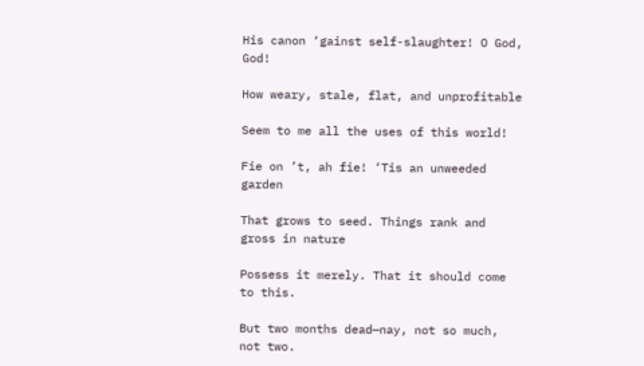His canon ‘gainst self-slaughter! O God, God!

How weary, stale, flat, and unprofitable

Seem to me all the uses of this world!

Fie on ’t, ah fie! ‘Tis an unweeded garden

That grows to seed. Things rank and gross in nature

Possess it merely. That it should come to this.

But two months dead—nay, not so much, not two.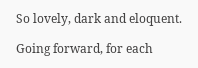So lovely, dark and eloquent.

Going forward, for each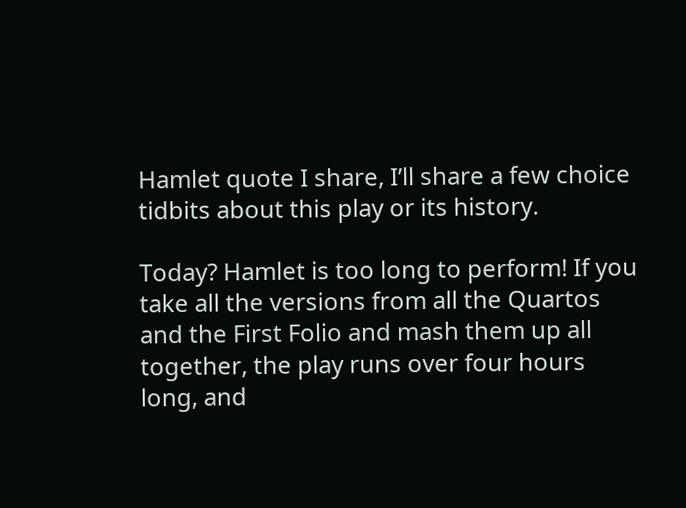Hamlet quote I share, I’ll share a few choice tidbits about this play or its history.

Today? Hamlet is too long to perform! If you take all the versions from all the Quartos and the First Folio and mash them up all together, the play runs over four hours long, and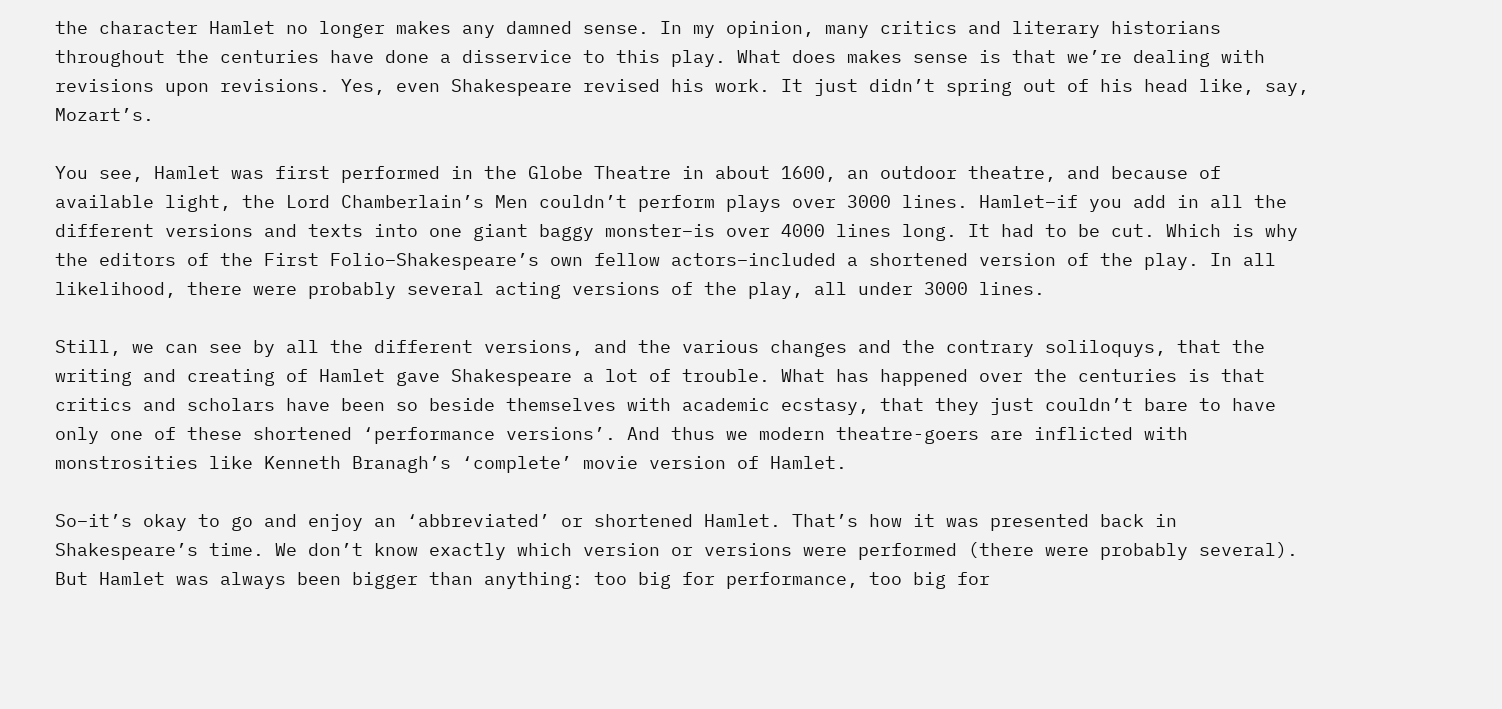the character Hamlet no longer makes any damned sense. In my opinion, many critics and literary historians throughout the centuries have done a disservice to this play. What does makes sense is that we’re dealing with revisions upon revisions. Yes, even Shakespeare revised his work. It just didn’t spring out of his head like, say, Mozart’s.

You see, Hamlet was first performed in the Globe Theatre in about 1600, an outdoor theatre, and because of available light, the Lord Chamberlain’s Men couldn’t perform plays over 3000 lines. Hamlet–if you add in all the different versions and texts into one giant baggy monster–is over 4000 lines long. It had to be cut. Which is why the editors of the First Folio–Shakespeare’s own fellow actors–included a shortened version of the play. In all likelihood, there were probably several acting versions of the play, all under 3000 lines.

Still, we can see by all the different versions, and the various changes and the contrary soliloquys, that the writing and creating of Hamlet gave Shakespeare a lot of trouble. What has happened over the centuries is that critics and scholars have been so beside themselves with academic ecstasy, that they just couldn’t bare to have only one of these shortened ‘performance versions’. And thus we modern theatre-goers are inflicted with monstrosities like Kenneth Branagh’s ‘complete’ movie version of Hamlet.

So–it’s okay to go and enjoy an ‘abbreviated’ or shortened Hamlet. That’s how it was presented back in Shakespeare’s time. We don’t know exactly which version or versions were performed (there were probably several). But Hamlet was always been bigger than anything: too big for performance, too big for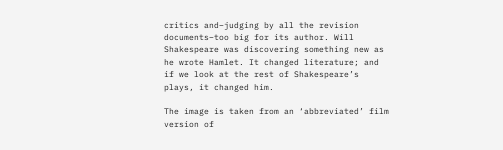critics and–judging by all the revision documents–too big for its author. Will Shakespeare was discovering something new as he wrote Hamlet. It changed literature; and if we look at the rest of Shakespeare’s plays, it changed him.

The image is taken from an ‘abbreviated’ film version of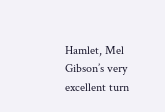Hamlet, Mel Gibson’s very excellent turn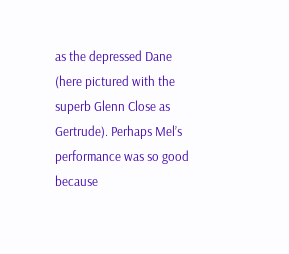as the depressed Dane (here pictured with the superb Glenn Close as Gertrude). Perhaps Mel’s performance was so good because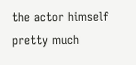the actor himself pretty much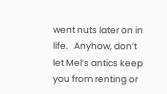went nuts later on in life.   Anyhow, don’t let Mel’s antics keep you from renting or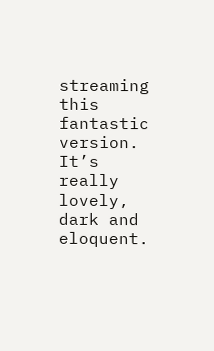streaming this fantastic version. It’s really lovely, dark and eloquent.